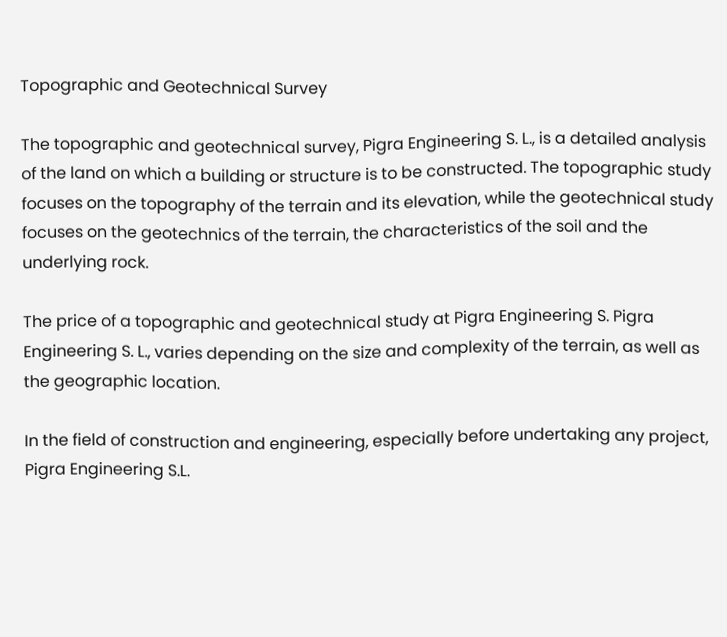Topographic and Geotechnical Survey

The topographic and geotechnical survey, Pigra Engineering S. L., is a detailed analysis of the land on which a building or structure is to be constructed. The topographic study focuses on the topography of the terrain and its elevation, while the geotechnical study focuses on the geotechnics of the terrain, the characteristics of the soil and the underlying rock.

The price of a topographic and geotechnical study at Pigra Engineering S. Pigra Engineering S. L., varies depending on the size and complexity of the terrain, as well as the geographic location.

In the field of construction and engineering, especially before undertaking any project, Pigra Engineering S.L.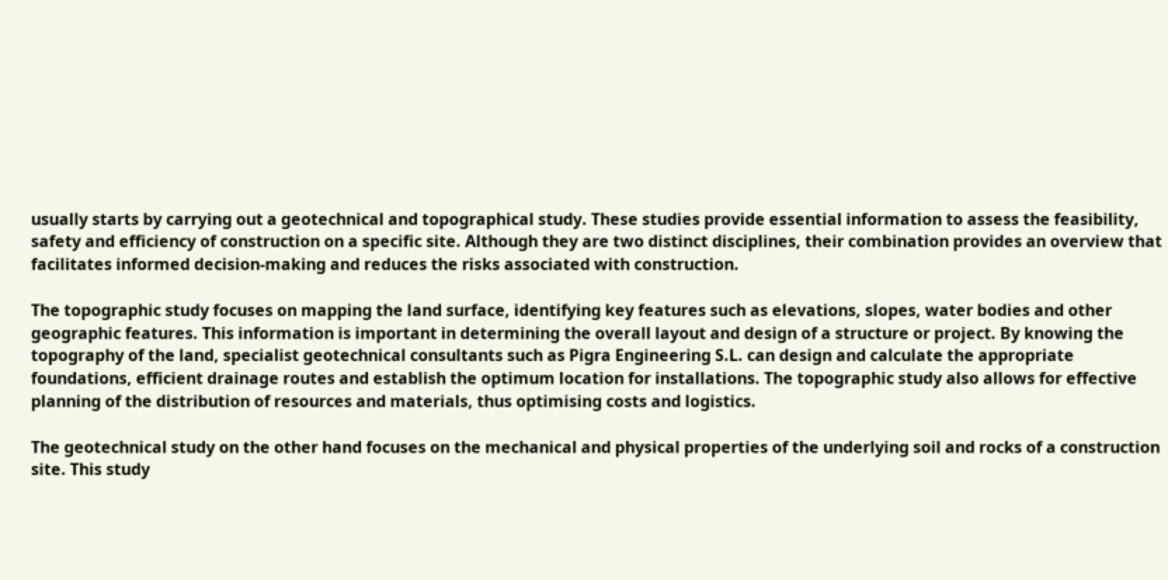usually starts by carrying out a geotechnical and topographical study. These studies provide essential information to assess the feasibility, safety and efficiency of construction on a specific site. Although they are two distinct disciplines, their combination provides an overview that facilitates informed decision-making and reduces the risks associated with construction.

The topographic study focuses on mapping the land surface, identifying key features such as elevations, slopes, water bodies and other geographic features. This information is important in determining the overall layout and design of a structure or project. By knowing the topography of the land, specialist geotechnical consultants such as Pigra Engineering S.L. can design and calculate the appropriate foundations, efficient drainage routes and establish the optimum location for installations. The topographic study also allows for effective planning of the distribution of resources and materials, thus optimising costs and logistics.

The geotechnical study on the other hand focuses on the mechanical and physical properties of the underlying soil and rocks of a construction site. This study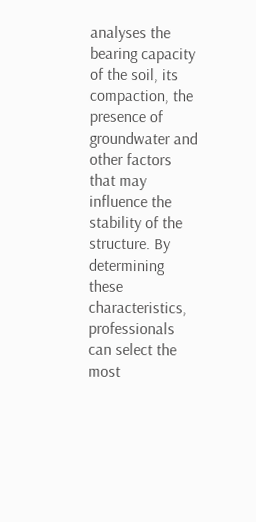analyses the bearing capacity of the soil, its compaction, the presence of groundwater and other factors that may influence the stability of the structure. By determining these characteristics, professionals can select the most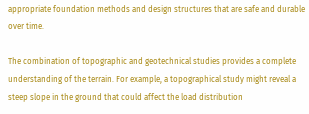appropriate foundation methods and design structures that are safe and durable over time.

The combination of topographic and geotechnical studies provides a complete understanding of the terrain. For example, a topographical study might reveal a steep slope in the ground that could affect the load distribution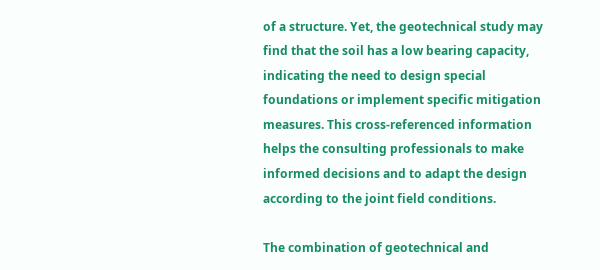of a structure. Yet, the geotechnical study may find that the soil has a low bearing capacity, indicating the need to design special foundations or implement specific mitigation measures. This cross-referenced information helps the consulting professionals to make informed decisions and to adapt the design according to the joint field conditions.

The combination of geotechnical and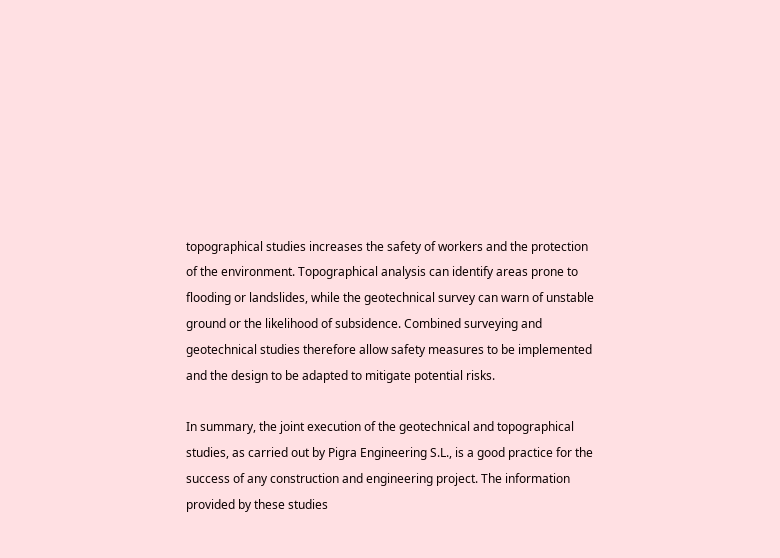topographical studies increases the safety of workers and the protection of the environment. Topographical analysis can identify areas prone to flooding or landslides, while the geotechnical survey can warn of unstable ground or the likelihood of subsidence. Combined surveying and geotechnical studies therefore allow safety measures to be implemented and the design to be adapted to mitigate potential risks.

In summary, the joint execution of the geotechnical and topographical studies, as carried out by Pigra Engineering S.L., is a good practice for the success of any construction and engineering project. The information provided by these studies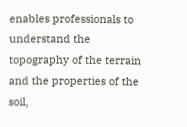enables professionals to understand the topography of the terrain and the properties of the soil,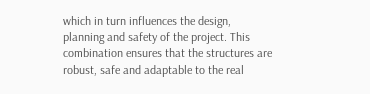which in turn influences the design, planning and safety of the project. This combination ensures that the structures are robust, safe and adaptable to the real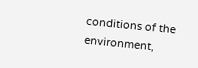conditions of the environment,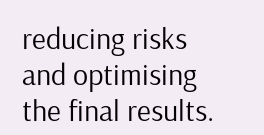reducing risks and optimising the final results.